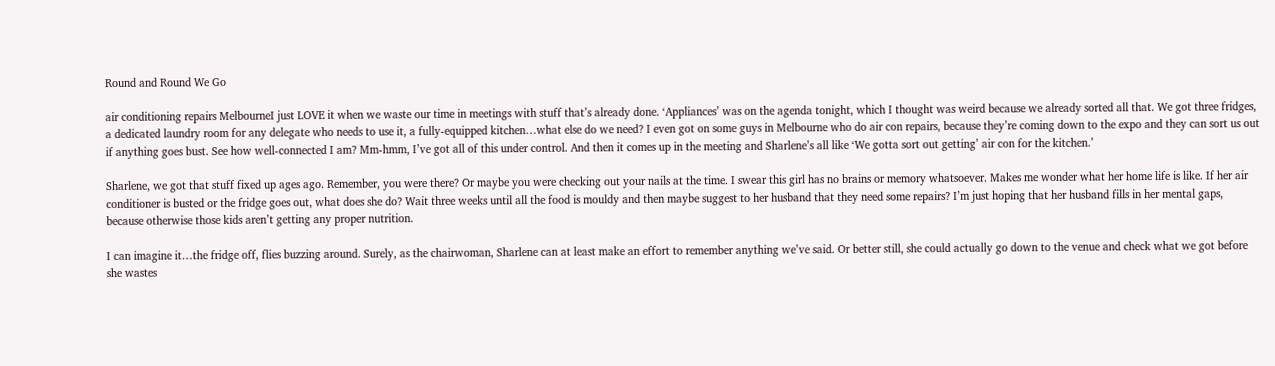Round and Round We Go

air conditioning repairs MelbourneI just LOVE it when we waste our time in meetings with stuff that’s already done. ‘Appliances’ was on the agenda tonight, which I thought was weird because we already sorted all that. We got three fridges, a dedicated laundry room for any delegate who needs to use it, a fully-equipped kitchen…what else do we need? I even got on some guys in Melbourne who do air con repairs, because they’re coming down to the expo and they can sort us out if anything goes bust. See how well-connected I am? Mm-hmm, I’ve got all of this under control. And then it comes up in the meeting and Sharlene’s all like ‘We gotta sort out getting’ air con for the kitchen.’

Sharlene, we got that stuff fixed up ages ago. Remember, you were there? Or maybe you were checking out your nails at the time. I swear this girl has no brains or memory whatsoever. Makes me wonder what her home life is like. If her air conditioner is busted or the fridge goes out, what does she do? Wait three weeks until all the food is mouldy and then maybe suggest to her husband that they need some repairs? I’m just hoping that her husband fills in her mental gaps, because otherwise those kids aren’t getting any proper nutrition.

I can imagine it…the fridge off, flies buzzing around. Surely, as the chairwoman, Sharlene can at least make an effort to remember anything we’ve said. Or better still, she could actually go down to the venue and check what we got before she wastes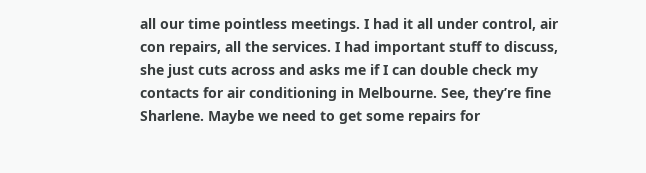all our time pointless meetings. I had it all under control, air con repairs, all the services. I had important stuff to discuss, she just cuts across and asks me if I can double check my contacts for air conditioning in Melbourne. See, they’re fine Sharlene. Maybe we need to get some repairs for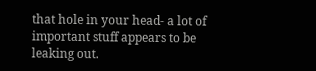that hole in your head- a lot of important stuff appears to be leaking out.